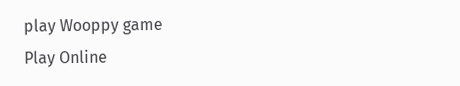play Wooppy game
Play Online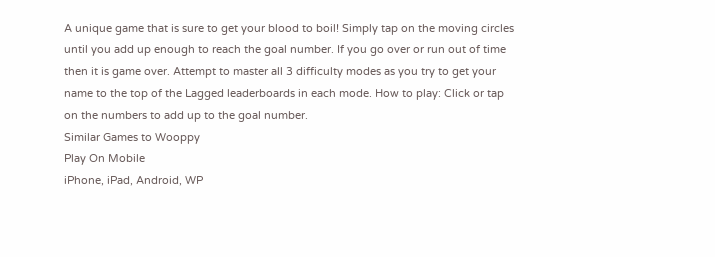A unique game that is sure to get your blood to boil! Simply tap on the moving circles until you add up enough to reach the goal number. If you go over or run out of time then it is game over. Attempt to master all 3 difficulty modes as you try to get your name to the top of the Lagged leaderboards in each mode. How to play: Click or tap on the numbers to add up to the goal number.
Similar Games to Wooppy
Play On Mobile
iPhone, iPad, Android, WP